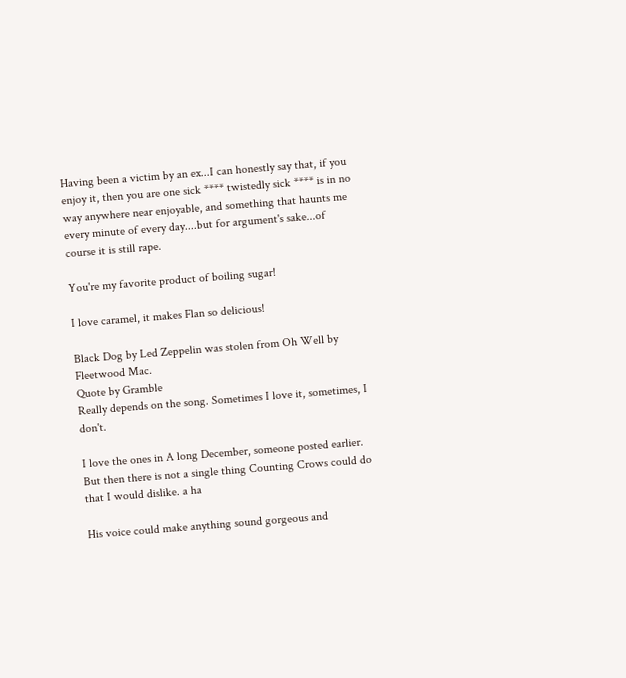Having been a victim by an ex...I can honestly say that, if you enjoy it, then you are one sick **** twistedly sick **** is in no way anywhere near enjoyable, and something that haunts me every minute of every day....but for argument's sake...of course it is still rape.

You're my favorite product of boiling sugar!

I love caramel, it makes Flan so delicious!

Black Dog by Led Zeppelin was stolen from Oh Well by Fleetwood Mac.
Quote by Gramble
Really depends on the song. Sometimes I love it, sometimes, I don't.

I love the ones in A long December, someone posted earlier. But then there is not a single thing Counting Crows could do that I would dislike. a ha

His voice could make anything sound gorgeous and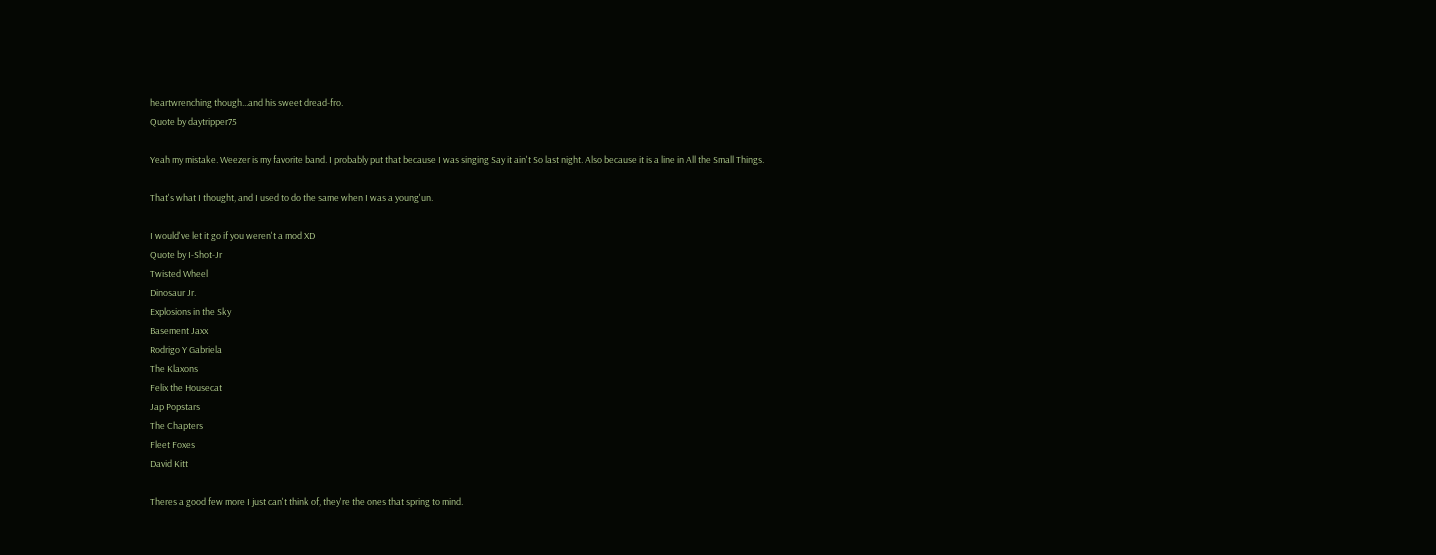heartwrenching though...and his sweet dread-fro.
Quote by daytripper75

Yeah my mistake. Weezer is my favorite band. I probably put that because I was singing Say it ain't So last night. Also because it is a line in All the Small Things.

That's what I thought, and I used to do the same when I was a young'un.

I would've let it go if you weren't a mod XD
Quote by I-Shot-Jr
Twisted Wheel
Dinosaur Jr.
Explosions in the Sky
Basement Jaxx
Rodrigo Y Gabriela
The Klaxons
Felix the Housecat
Jap Popstars
The Chapters
Fleet Foxes
David Kitt

Theres a good few more I just can't think of, they're the ones that spring to mind.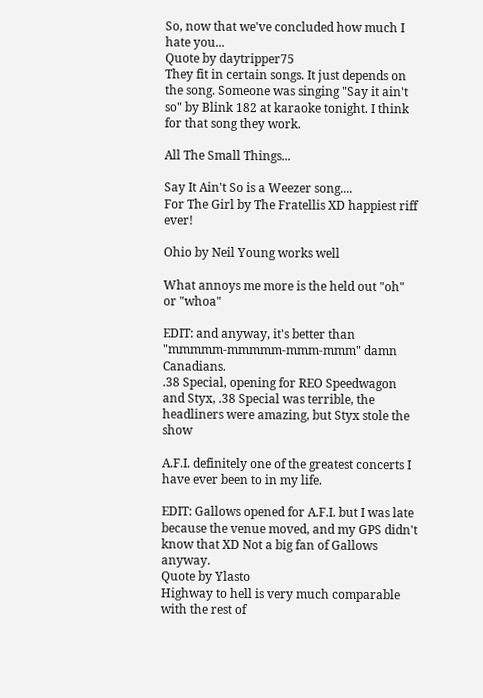So, now that we've concluded how much I hate you...
Quote by daytripper75
They fit in certain songs. It just depends on the song. Someone was singing "Say it ain't so" by Blink 182 at karaoke tonight. I think for that song they work.

All The Small Things...

Say It Ain't So is a Weezer song....
For The Girl by The Fratellis XD happiest riff ever!

Ohio by Neil Young works well

What annoys me more is the held out "oh" or "whoa"

EDIT: and anyway, it's better than "mmmmm-mmmmm-mmm-mmm" damn Canadians.
.38 Special, opening for REO Speedwagon and Styx, .38 Special was terrible, the headliners were amazing, but Styx stole the show

A.F.I. definitely one of the greatest concerts I have ever been to in my life.

EDIT: Gallows opened for A.F.I. but I was late because the venue moved, and my GPS didn't know that XD Not a big fan of Gallows anyway.
Quote by Ylasto
Highway to hell is very much comparable with the rest of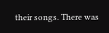their songs. There was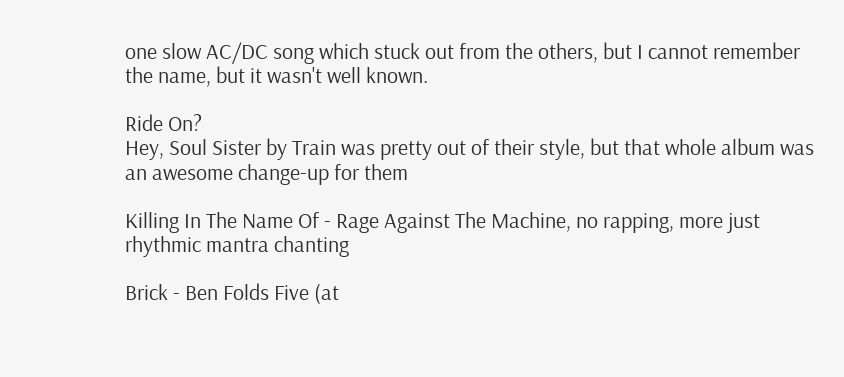one slow AC/DC song which stuck out from the others, but I cannot remember the name, but it wasn't well known.

Ride On?
Hey, Soul Sister by Train was pretty out of their style, but that whole album was an awesome change-up for them

Killing In The Name Of - Rage Against The Machine, no rapping, more just rhythmic mantra chanting

Brick - Ben Folds Five (at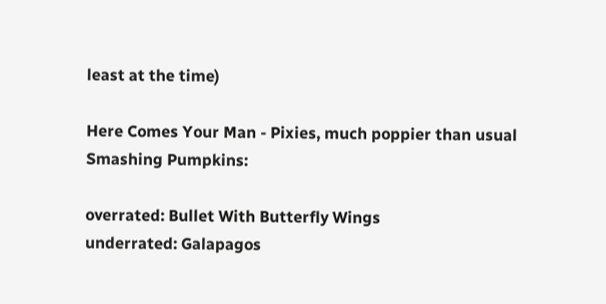least at the time)

Here Comes Your Man - Pixies, much poppier than usual
Smashing Pumpkins:

overrated: Bullet With Butterfly Wings
underrated: Galapagos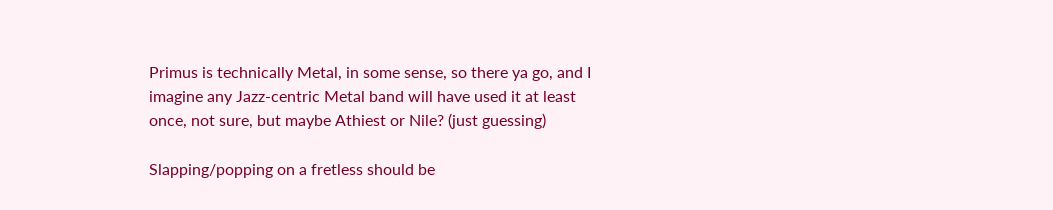Primus is technically Metal, in some sense, so there ya go, and I imagine any Jazz-centric Metal band will have used it at least once, not sure, but maybe Athiest or Nile? (just guessing)

Slapping/popping on a fretless should be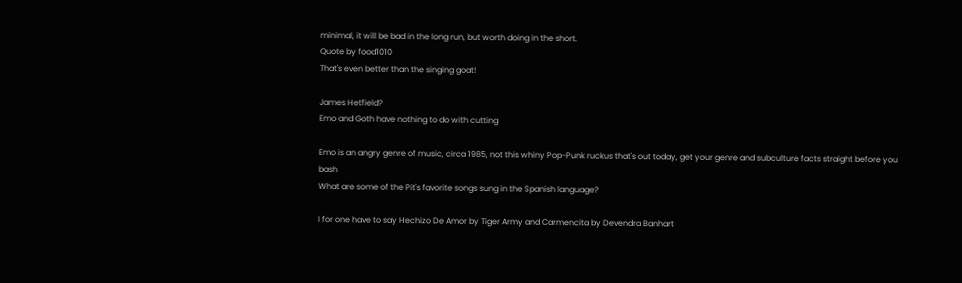minimal, it will be bad in the long run, but worth doing in the short.
Quote by food1010
That's even better than the singing goat!

James Hetfield?
Emo and Goth have nothing to do with cutting

Emo is an angry genre of music, circa 1985, not this whiny Pop-Punk ruckus that's out today, get your genre and subculture facts straight before you bash
What are some of the Pit's favorite songs sung in the Spanish language?

I for one have to say Hechizo De Amor by Tiger Army and Carmencita by Devendra Banhart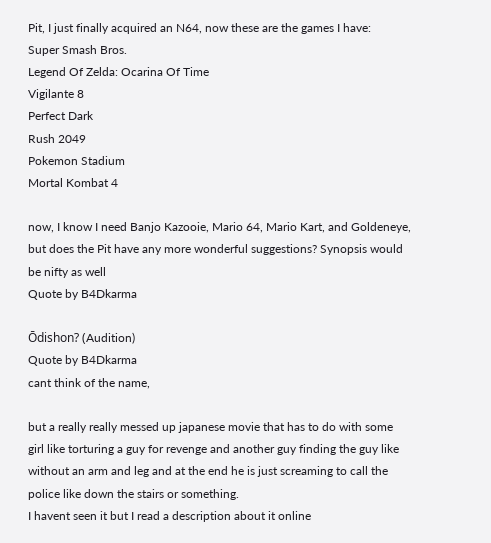Pit, I just finally acquired an N64, now these are the games I have:
Super Smash Bros.
Legend Of Zelda: Ocarina Of Time
Vigilante 8
Perfect Dark
Rush 2049
Pokemon Stadium
Mortal Kombat 4

now, I know I need Banjo Kazooie, Mario 64, Mario Kart, and Goldeneye, but does the Pit have any more wonderful suggestions? Synopsis would be nifty as well
Quote by B4Dkarma

Ōdishon? (Audition)
Quote by B4Dkarma
cant think of the name,

but a really really messed up japanese movie that has to do with some girl like torturing a guy for revenge and another guy finding the guy like without an arm and leg and at the end he is just screaming to call the police like down the stairs or something.
I havent seen it but I read a description about it online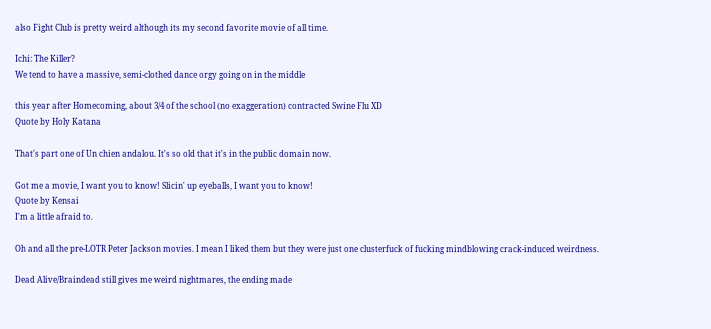also Fight Club is pretty weird although its my second favorite movie of all time.

Ichi: The Killer?
We tend to have a massive, semi-clothed dance orgy going on in the middle

this year after Homecoming, about 3/4 of the school (no exaggeration) contracted Swine Flu XD
Quote by Holy Katana

That's part one of Un chien andalou. It's so old that it's in the public domain now.

Got me a movie, I want you to know! Slicin' up eyeballs, I want you to know!
Quote by Kensai
I'm a little afraid to.

Oh and all the pre-LOTR Peter Jackson movies. I mean I liked them but they were just one clusterfuck of fucking mindblowing crack-induced weirdness.

Dead Alive/Braindead still gives me weird nightmares, the ending made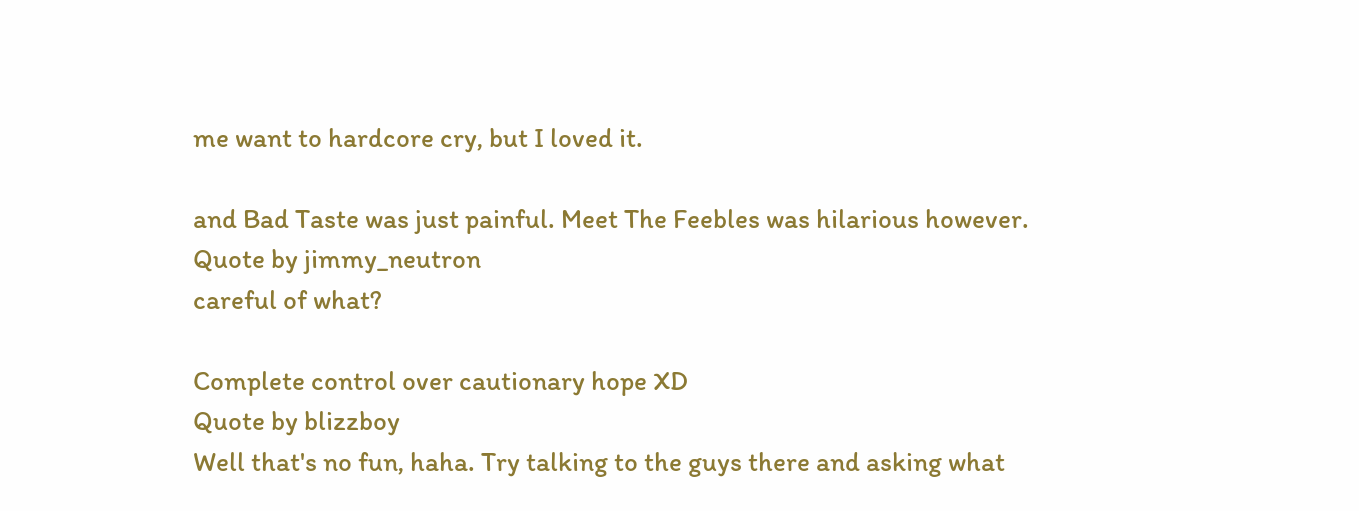me want to hardcore cry, but I loved it.

and Bad Taste was just painful. Meet The Feebles was hilarious however.
Quote by jimmy_neutron
careful of what?

Complete control over cautionary hope XD
Quote by blizzboy
Well that's no fun, haha. Try talking to the guys there and asking what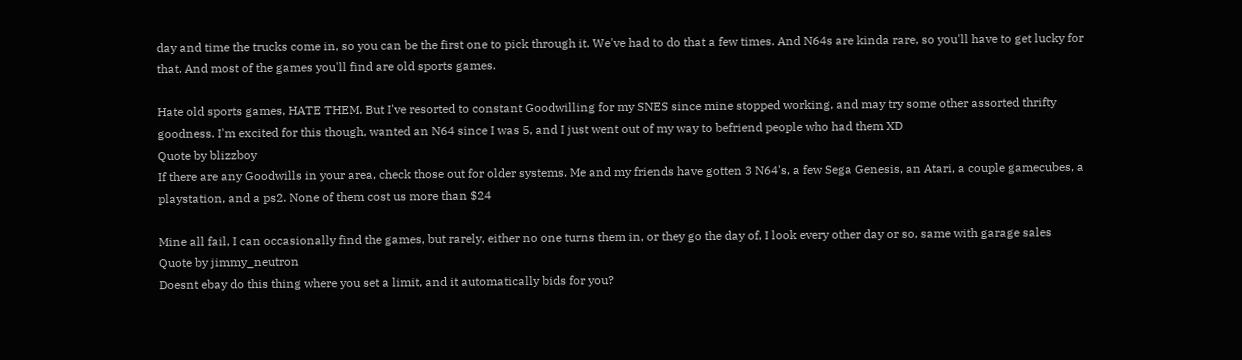day and time the trucks come in, so you can be the first one to pick through it. We've had to do that a few times. And N64s are kinda rare, so you'll have to get lucky for that. And most of the games you'll find are old sports games.

Hate old sports games, HATE THEM. But I've resorted to constant Goodwilling for my SNES since mine stopped working, and may try some other assorted thrifty goodness. I'm excited for this though, wanted an N64 since I was 5, and I just went out of my way to befriend people who had them XD
Quote by blizzboy
If there are any Goodwills in your area, check those out for older systems. Me and my friends have gotten 3 N64's, a few Sega Genesis, an Atari, a couple gamecubes, a playstation, and a ps2. None of them cost us more than $24

Mine all fail, I can occasionally find the games, but rarely, either no one turns them in, or they go the day of, I look every other day or so, same with garage sales
Quote by jimmy_neutron
Doesnt ebay do this thing where you set a limit, and it automatically bids for you?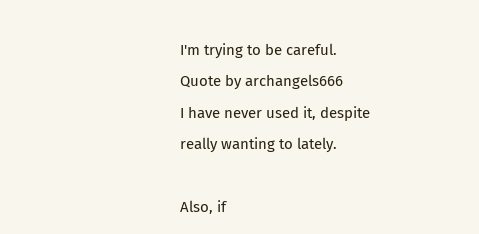I'm trying to be careful.
Quote by archangels666
I have never used it, despite really wanting to lately.

Also, if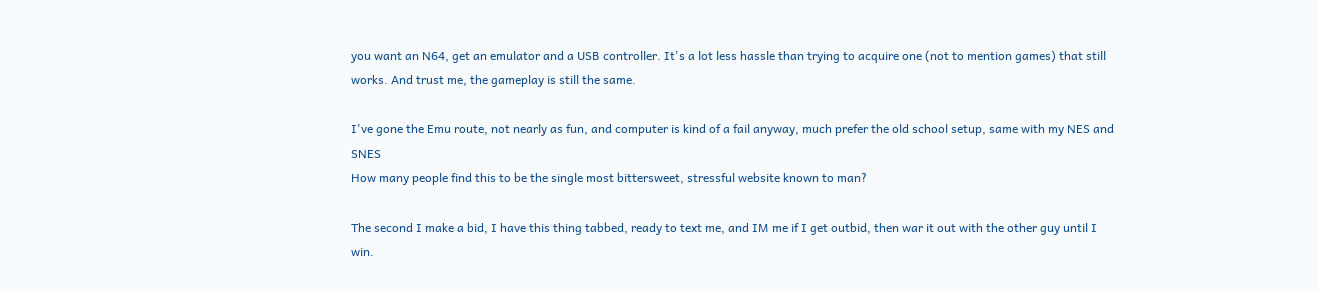you want an N64, get an emulator and a USB controller. It's a lot less hassle than trying to acquire one (not to mention games) that still works. And trust me, the gameplay is still the same.

I've gone the Emu route, not nearly as fun, and computer is kind of a fail anyway, much prefer the old school setup, same with my NES and SNES
How many people find this to be the single most bittersweet, stressful website known to man?

The second I make a bid, I have this thing tabbed, ready to text me, and IM me if I get outbid, then war it out with the other guy until I win.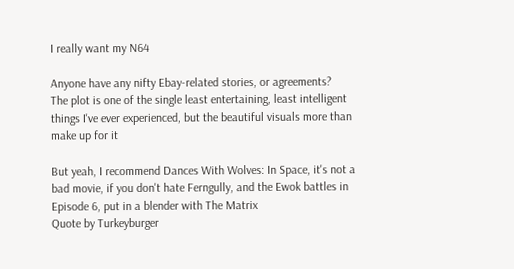I really want my N64

Anyone have any nifty Ebay-related stories, or agreements?
The plot is one of the single least entertaining, least intelligent things I've ever experienced, but the beautiful visuals more than make up for it

But yeah, I recommend Dances With Wolves: In Space, it's not a bad movie, if you don't hate Ferngully, and the Ewok battles in Episode 6, put in a blender with The Matrix
Quote by Turkeyburger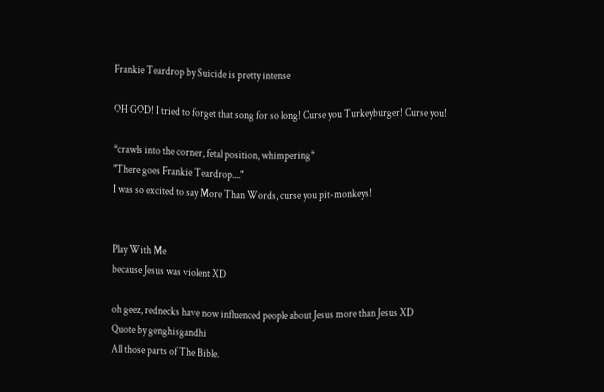Frankie Teardrop by Suicide is pretty intense

OH GOD! I tried to forget that song for so long! Curse you Turkeyburger! Curse you!

*crawls into the corner, fetal position, whimpering*
"There goes Frankie Teardrop...."
I was so excited to say More Than Words, curse you pit-monkeys!


Play With Me
because Jesus was violent XD

oh geez, rednecks have now influenced people about Jesus more than Jesus XD
Quote by genghisgandhi
All those parts of The Bible.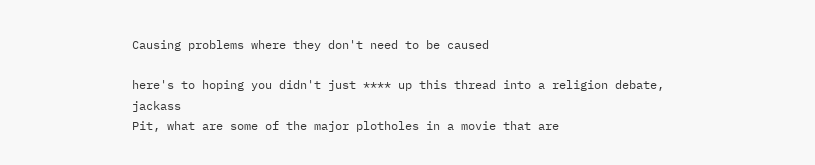Causing problems where they don't need to be caused

here's to hoping you didn't just **** up this thread into a religion debate, jackass
Pit, what are some of the major plotholes in a movie that are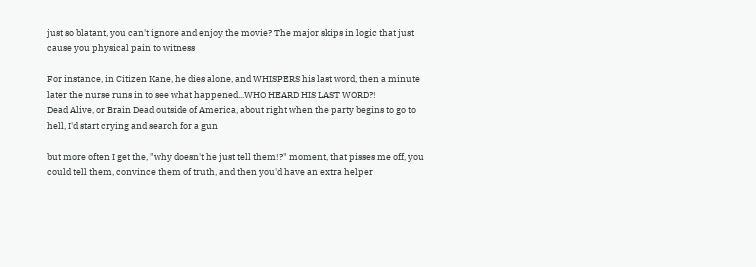just so blatant, you can't ignore and enjoy the movie? The major skips in logic that just cause you physical pain to witness

For instance, in Citizen Kane, he dies alone, and WHISPERS his last word, then a minute later the nurse runs in to see what happened...WHO HEARD HIS LAST WORD?!
Dead Alive, or Brain Dead outside of America, about right when the party begins to go to hell, I'd start crying and search for a gun

but more often I get the, "why doesn't he just tell them!?" moment, that pisses me off, you could tell them, convince them of truth, and then you'd have an extra helper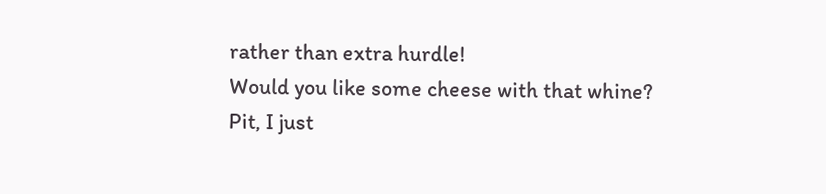rather than extra hurdle!
Would you like some cheese with that whine?
Pit, I just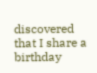discovered that I share a birthday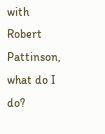with Robert Pattinson, what do I do?